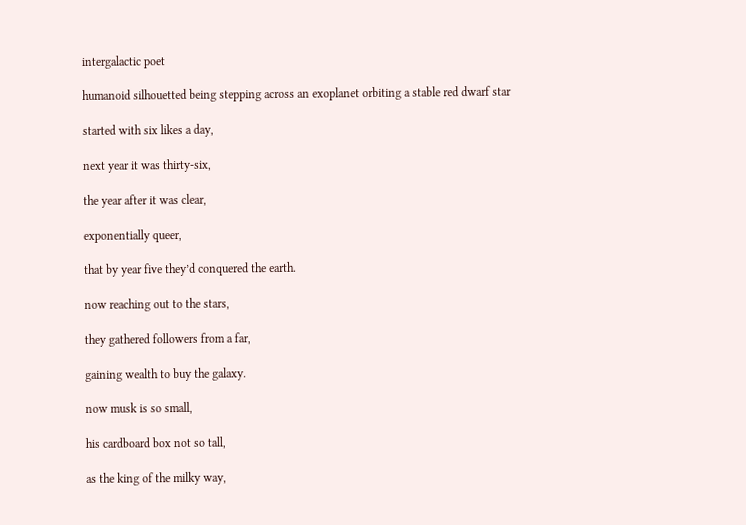intergalactic poet

humanoid silhouetted being stepping across an exoplanet orbiting a stable red dwarf star

started with six likes a day,

next year it was thirty-six,

the year after it was clear,

exponentially queer,

that by year five they’d conquered the earth.

now reaching out to the stars,

they gathered followers from a far,

gaining wealth to buy the galaxy.

now musk is so small,

his cardboard box not so tall,

as the king of the milky way,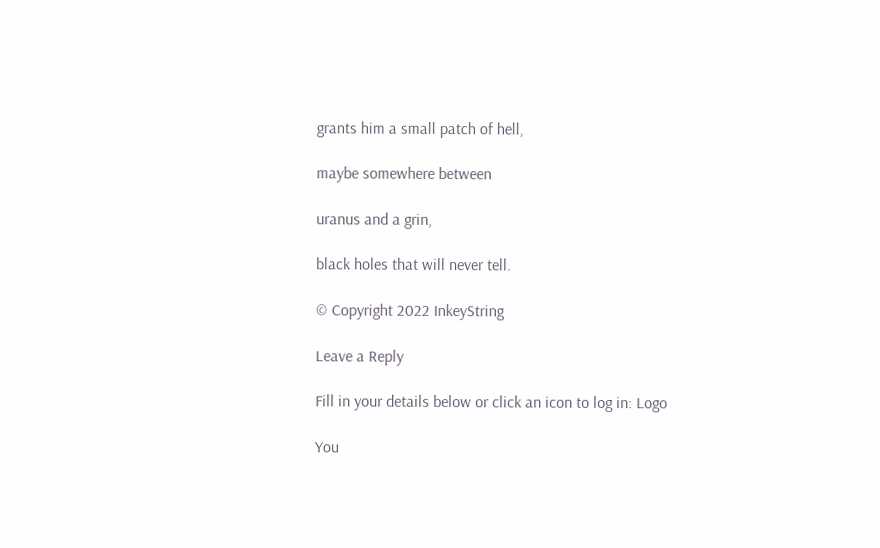grants him a small patch of hell,

maybe somewhere between

uranus and a grin,

black holes that will never tell.

© Copyright 2022 InkeyString

Leave a Reply

Fill in your details below or click an icon to log in: Logo

You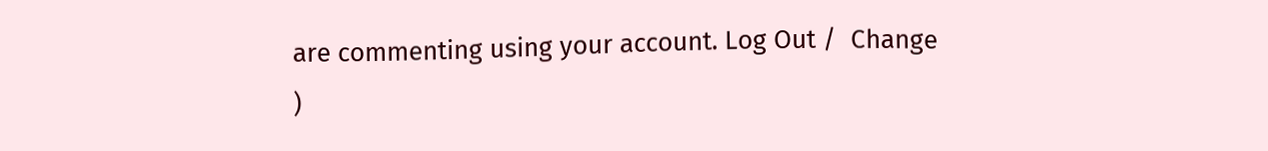are commenting using your account. Log Out /  Change )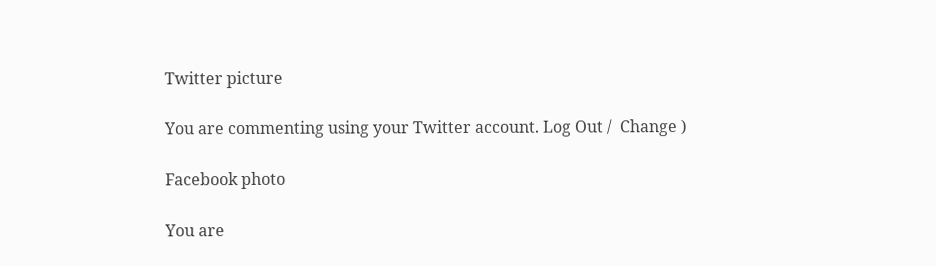Twitter picture

You are commenting using your Twitter account. Log Out /  Change )

Facebook photo

You are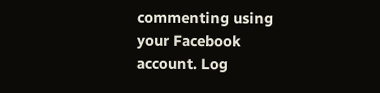commenting using your Facebook account. Log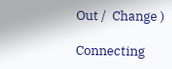Out /  Change )

Connecting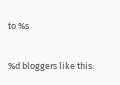to %s

%d bloggers like this: